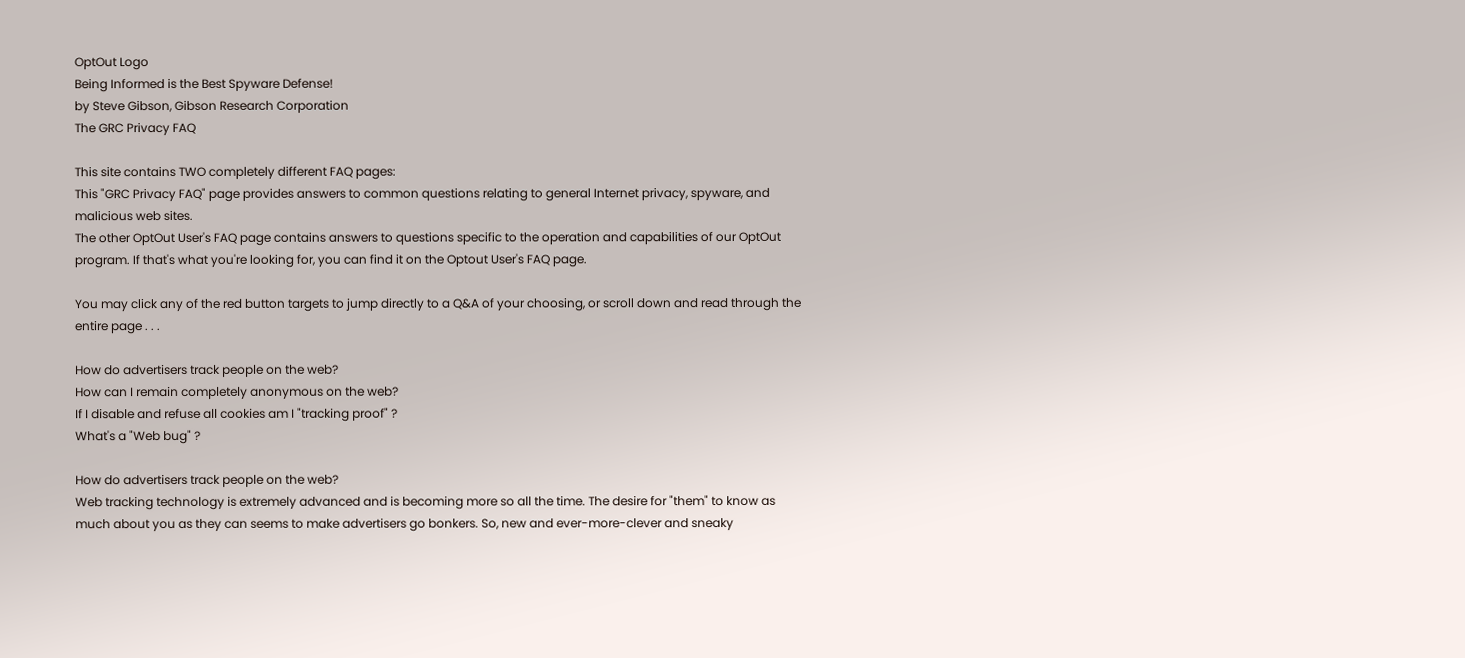OptOut Logo
Being Informed is the Best Spyware Defense!
by Steve Gibson, Gibson Research Corporation
The GRC Privacy FAQ

This site contains TWO completely different FAQ pages:
This "GRC Privacy FAQ" page provides answers to common questions relating to general Internet privacy, spyware, and malicious web sites.
The other OptOut User's FAQ page contains answers to questions specific to the operation and capabilities of our OptOut program. If that's what you're looking for, you can find it on the Optout User's FAQ page.

You may click any of the red button targets to jump directly to a Q&A of your choosing, or scroll down and read through the entire page . . .

How do advertisers track people on the web?
How can I remain completely anonymous on the web?
If I disable and refuse all cookies am I "tracking proof" ?
What's a "Web bug" ?

How do advertisers track people on the web?
Web tracking technology is extremely advanced and is becoming more so all the time. The desire for "them" to know as much about you as they can seems to make advertisers go bonkers. So, new and ever-more-clever and sneaky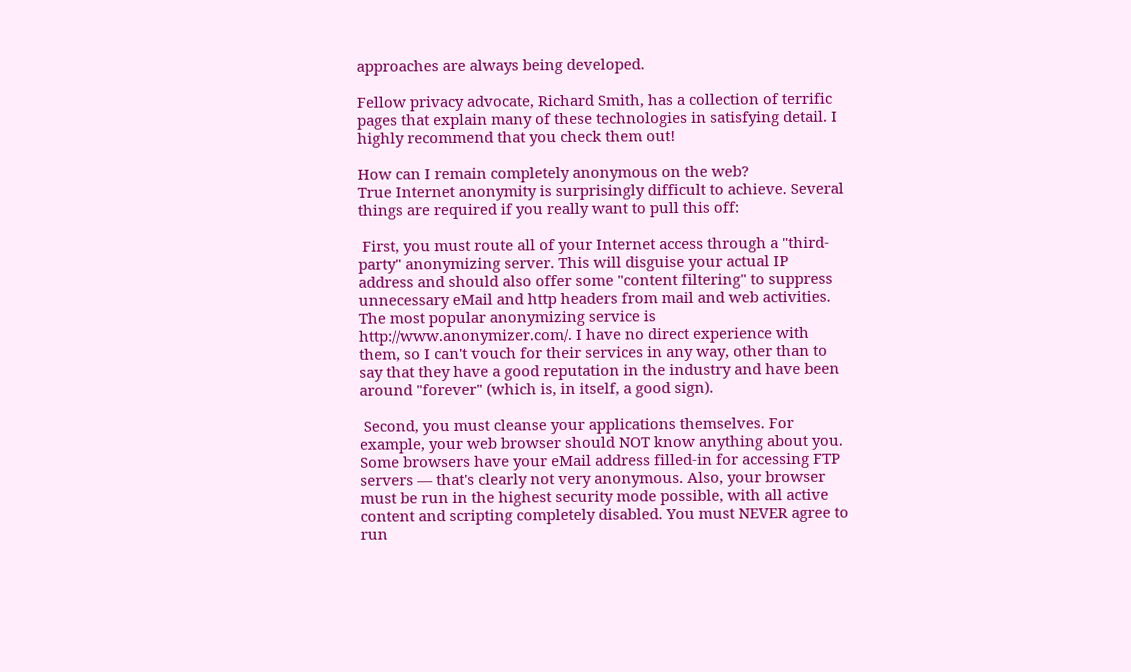approaches are always being developed.

Fellow privacy advocate, Richard Smith, has a collection of terrific pages that explain many of these technologies in satisfying detail. I highly recommend that you check them out!

How can I remain completely anonymous on the web?
True Internet anonymity is surprisingly difficult to achieve. Several things are required if you really want to pull this off:

 First, you must route all of your Internet access through a "third-party" anonymizing server. This will disguise your actual IP address and should also offer some "content filtering" to suppress unnecessary eMail and http headers from mail and web activities. The most popular anonymizing service is http://www.anonymizer.com/. I have no direct experience with them, so I can't vouch for their services in any way, other than to say that they have a good reputation in the industry and have been around "forever" (which is, in itself, a good sign).

 Second, you must cleanse your applications themselves. For example, your web browser should NOT know anything about you. Some browsers have your eMail address filled-in for accessing FTP servers — that's clearly not very anonymous. Also, your browser must be run in the highest security mode possible, with all active content and scripting completely disabled. You must NEVER agree to run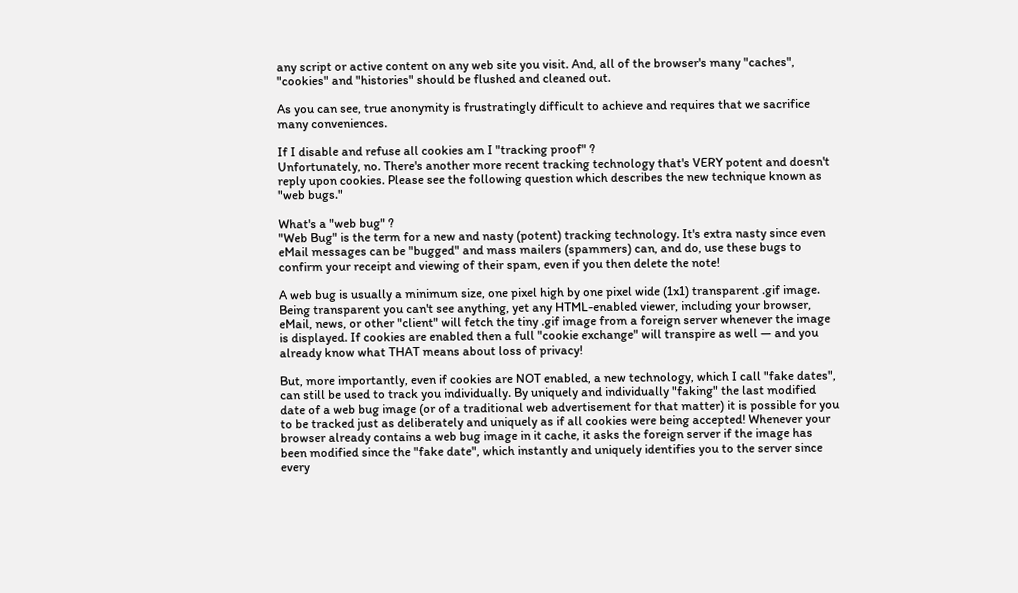any script or active content on any web site you visit. And, all of the browser's many "caches", "cookies" and "histories" should be flushed and cleaned out.

As you can see, true anonymity is frustratingly difficult to achieve and requires that we sacrifice many conveniences.

If I disable and refuse all cookies am I "tracking proof" ?
Unfortunately, no. There's another more recent tracking technology that's VERY potent and doesn't reply upon cookies. Please see the following question which describes the new technique known as "web bugs."

What's a "web bug" ?
"Web Bug" is the term for a new and nasty (potent) tracking technology. It's extra nasty since even eMail messages can be "bugged" and mass mailers (spammers) can, and do, use these bugs to confirm your receipt and viewing of their spam, even if you then delete the note!

A web bug is usually a minimum size, one pixel high by one pixel wide (1x1) transparent .gif image. Being transparent you can't see anything, yet any HTML-enabled viewer, including your browser, eMail, news, or other "client" will fetch the tiny .gif image from a foreign server whenever the image is displayed. If cookies are enabled then a full "cookie exchange" will transpire as well — and you already know what THAT means about loss of privacy!

But, more importantly, even if cookies are NOT enabled, a new technology, which I call "fake dates", can still be used to track you individually. By uniquely and individually "faking" the last modified date of a web bug image (or of a traditional web advertisement for that matter) it is possible for you to be tracked just as deliberately and uniquely as if all cookies were being accepted! Whenever your browser already contains a web bug image in it cache, it asks the foreign server if the image has been modified since the "fake date", which instantly and uniquely identifies you to the server since every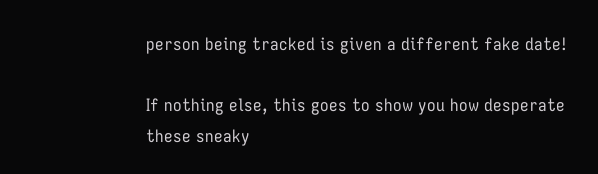person being tracked is given a different fake date!

If nothing else, this goes to show you how desperate these sneaky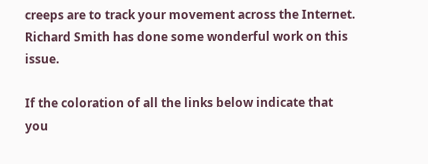creeps are to track your movement across the Internet. Richard Smith has done some wonderful work on this issue.

If the coloration of all the links below indicate that
you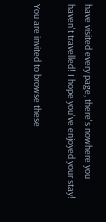have visited every page, there's nowhere you
haven't travelled! I hope you've enjoyed your stay!

You are invited to browse these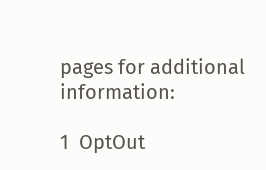pages for additional information:

1  OptOut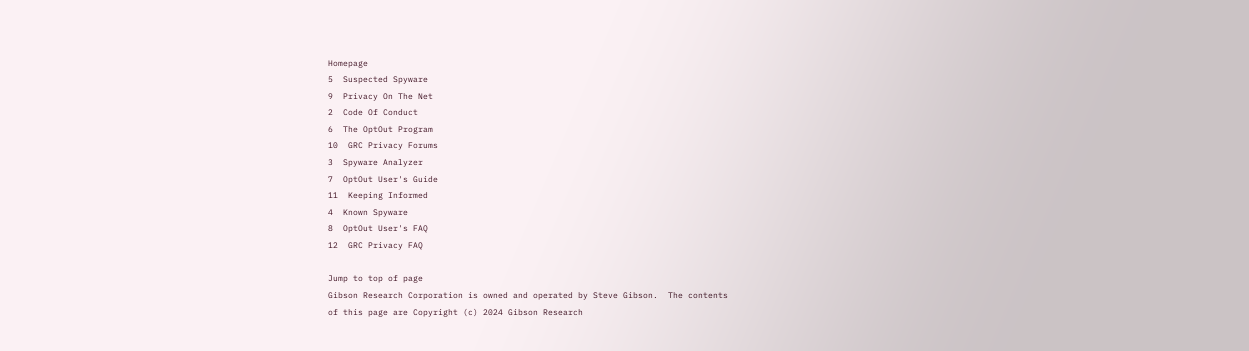Homepage
5  Suspected Spyware
9  Privacy On The Net
2  Code Of Conduct
6  The OptOut Program
10  GRC Privacy Forums
3  Spyware Analyzer
7  OptOut User's Guide
11  Keeping Informed
4  Known Spyware
8  OptOut User's FAQ
12  GRC Privacy FAQ

Jump to top of page
Gibson Research Corporation is owned and operated by Steve Gibson.  The contents
of this page are Copyright (c) 2024 Gibson Research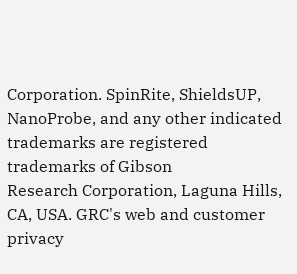Corporation. SpinRite, ShieldsUP,
NanoProbe, and any other indicated trademarks are registered trademarks of Gibson
Research Corporation, Laguna Hills, CA, USA. GRC's web and customer privacy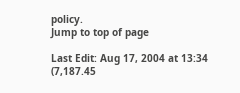policy.
Jump to top of page

Last Edit: Aug 17, 2004 at 13:34 (7,187.45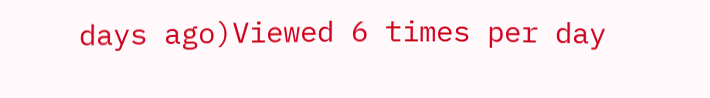days ago)Viewed 6 times per day